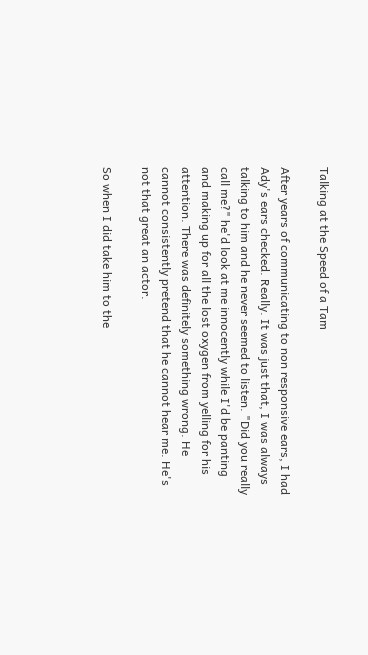Talking at the Speed of a Tam

After years of communicating to non responsive ears, I had Ady's ears checked. Really. It was just that, I was always talking to him and he never seemed to listen. "Did you really call me?" he'd look at me innocently while I'd be panting and making up for all the lost oxygen from yelling for his attention. There was definitely something wrong. He cannot consistently pretend that he cannot hear me. He's not that great an actor.

So when I did take him to the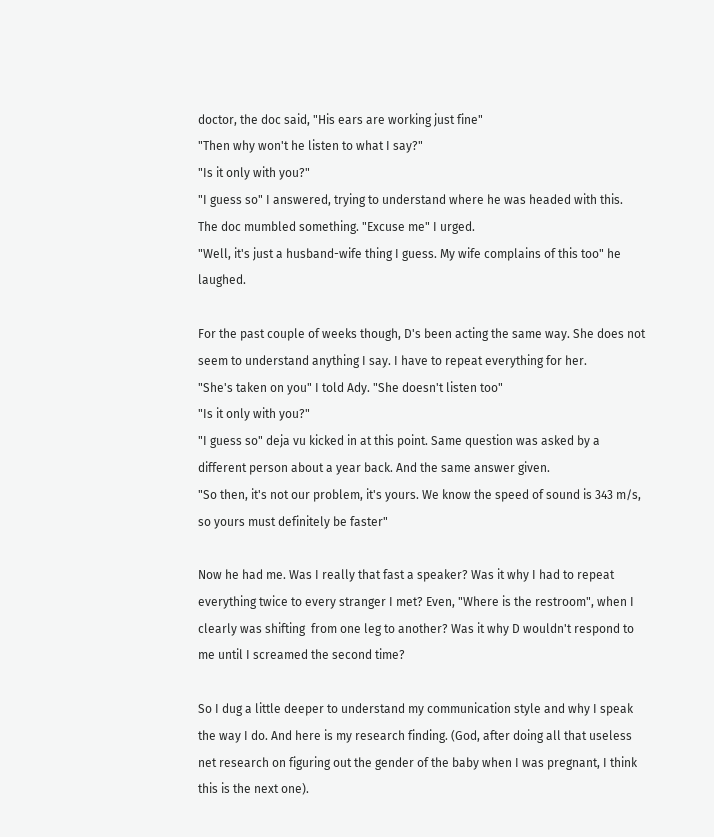doctor, the doc said, "His ears are working just fine"
"Then why won't he listen to what I say?"
"Is it only with you?"
"I guess so" I answered, trying to understand where he was headed with this.
The doc mumbled something. "Excuse me" I urged.
"Well, it's just a husband-wife thing I guess. My wife complains of this too" he laughed.

For the past couple of weeks though, D's been acting the same way. She does not seem to understand anything I say. I have to repeat everything for her.
"She's taken on you" I told Ady. "She doesn't listen too"
"Is it only with you?"
"I guess so" deja vu kicked in at this point. Same question was asked by a different person about a year back. And the same answer given.
"So then, it's not our problem, it's yours. We know the speed of sound is 343 m/s, so yours must definitely be faster"

Now he had me. Was I really that fast a speaker? Was it why I had to repeat everything twice to every stranger I met? Even, "Where is the restroom", when I clearly was shifting  from one leg to another? Was it why D wouldn't respond to me until I screamed the second time?

So I dug a little deeper to understand my communication style and why I speak the way I do. And here is my research finding. (God, after doing all that useless net research on figuring out the gender of the baby when I was pregnant, I think this is the next one).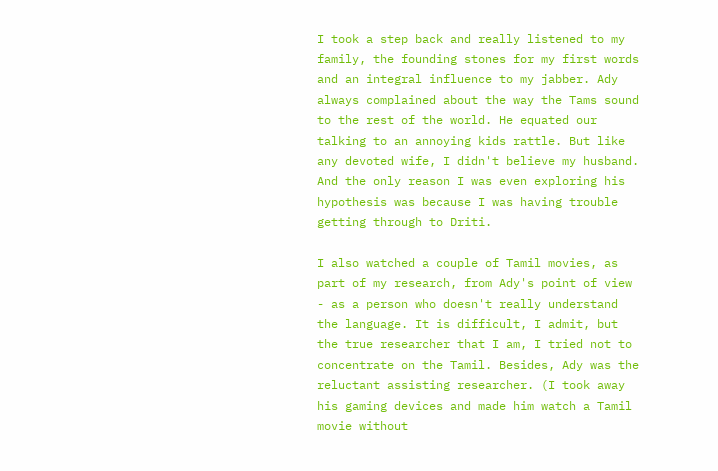I took a step back and really listened to my family, the founding stones for my first words and an integral influence to my jabber. Ady always complained about the way the Tams sound to the rest of the world. He equated our talking to an annoying kids rattle. But like any devoted wife, I didn't believe my husband. And the only reason I was even exploring his hypothesis was because I was having trouble getting through to Driti.

I also watched a couple of Tamil movies, as part of my research, from Ady's point of view - as a person who doesn't really understand the language. It is difficult, I admit, but the true researcher that I am, I tried not to concentrate on the Tamil. Besides, Ady was the reluctant assisting researcher. (I took away his gaming devices and made him watch a Tamil movie without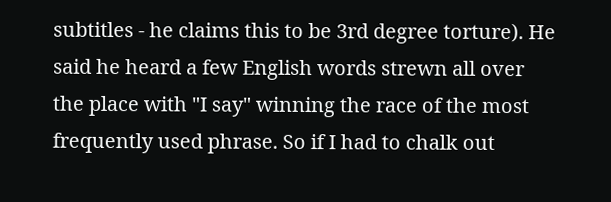subtitles - he claims this to be 3rd degree torture). He said he heard a few English words strewn all over the place with "I say" winning the race of the most frequently used phrase. So if I had to chalk out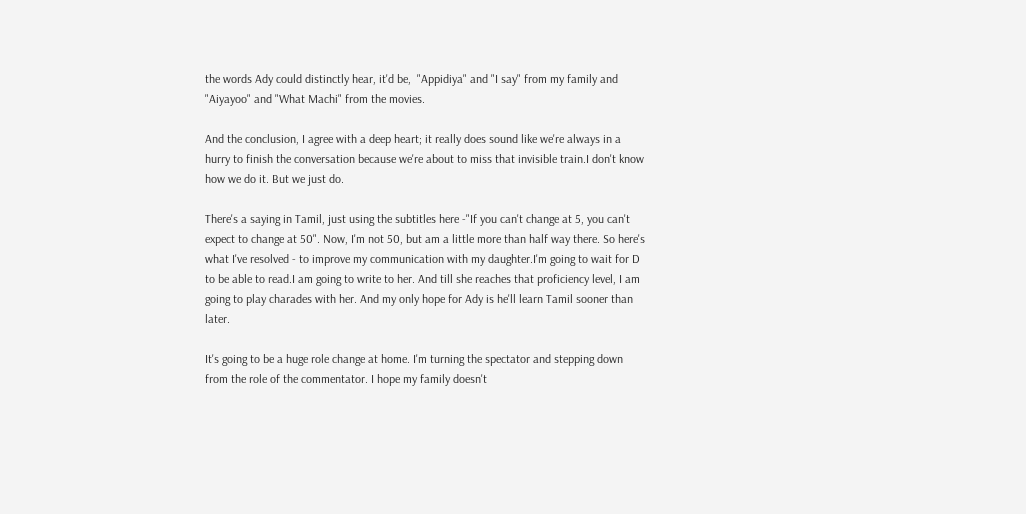the words Ady could distinctly hear, it'd be,  "Appidiya" and "I say" from my family and "Aiyayoo" and "What Machi" from the movies.

And the conclusion, I agree with a deep heart; it really does sound like we're always in a hurry to finish the conversation because we're about to miss that invisible train.I don't know how we do it. But we just do.

There's a saying in Tamil, just using the subtitles here -"If you can't change at 5, you can't expect to change at 50". Now, I'm not 50, but am a little more than half way there. So here's what I've resolved - to improve my communication with my daughter.I'm going to wait for D to be able to read.I am going to write to her. And till she reaches that proficiency level, I am going to play charades with her. And my only hope for Ady is he'll learn Tamil sooner than later.

It's going to be a huge role change at home. I'm turning the spectator and stepping down from the role of the commentator. I hope my family doesn't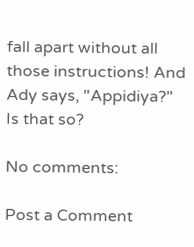fall apart without all those instructions! And Ady says, "Appidiya?" Is that so?

No comments:

Post a Comment